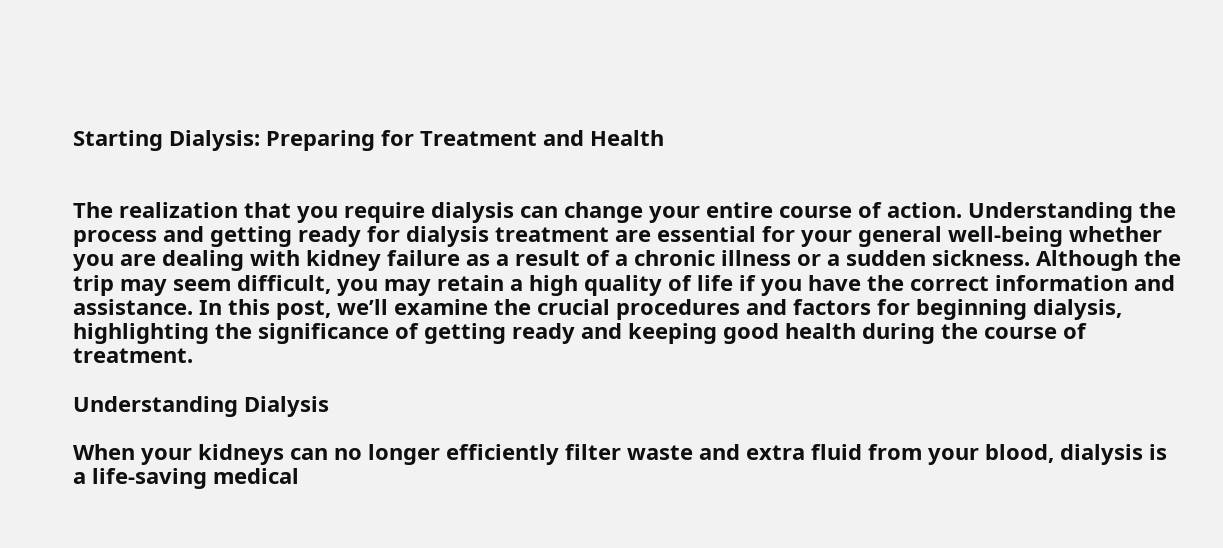Starting Dialysis: Preparing for Treatment and Health


The realization that you require dialysis can change your entire course of action. Understanding the process and getting ready for dialysis treatment are essential for your general well-being whether you are dealing with kidney failure as a result of a chronic illness or a sudden sickness. Although the trip may seem difficult, you may retain a high quality of life if you have the correct information and assistance. In this post, we’ll examine the crucial procedures and factors for beginning dialysis, highlighting the significance of getting ready and keeping good health during the course of treatment.

Understanding Dialysis

When your kidneys can no longer efficiently filter waste and extra fluid from your blood, dialysis is a life-saving medical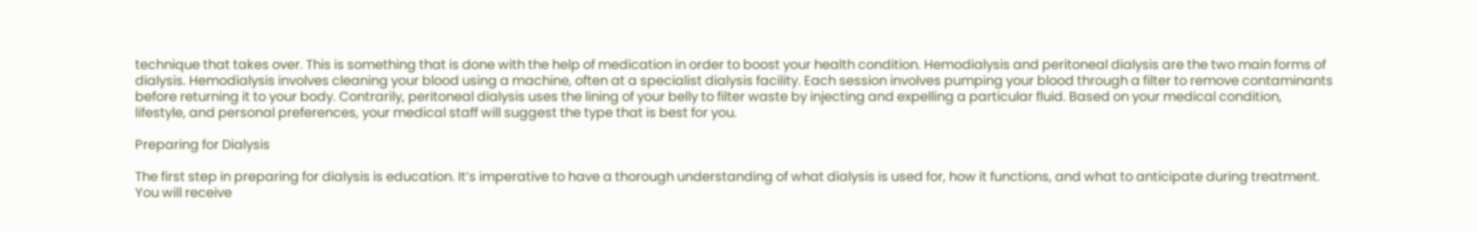technique that takes over. This is something that is done with the help of medication in order to boost your health condition. Hemodialysis and peritoneal dialysis are the two main forms of dialysis. Hemodialysis involves cleaning your blood using a machine, often at a specialist dialysis facility. Each session involves pumping your blood through a filter to remove contaminants before returning it to your body. Contrarily, peritoneal dialysis uses the lining of your belly to filter waste by injecting and expelling a particular fluid. Based on your medical condition, lifestyle, and personal preferences, your medical staff will suggest the type that is best for you.

Preparing for Dialysis

The first step in preparing for dialysis is education. It’s imperative to have a thorough understanding of what dialysis is used for, how it functions, and what to anticipate during treatment. You will receive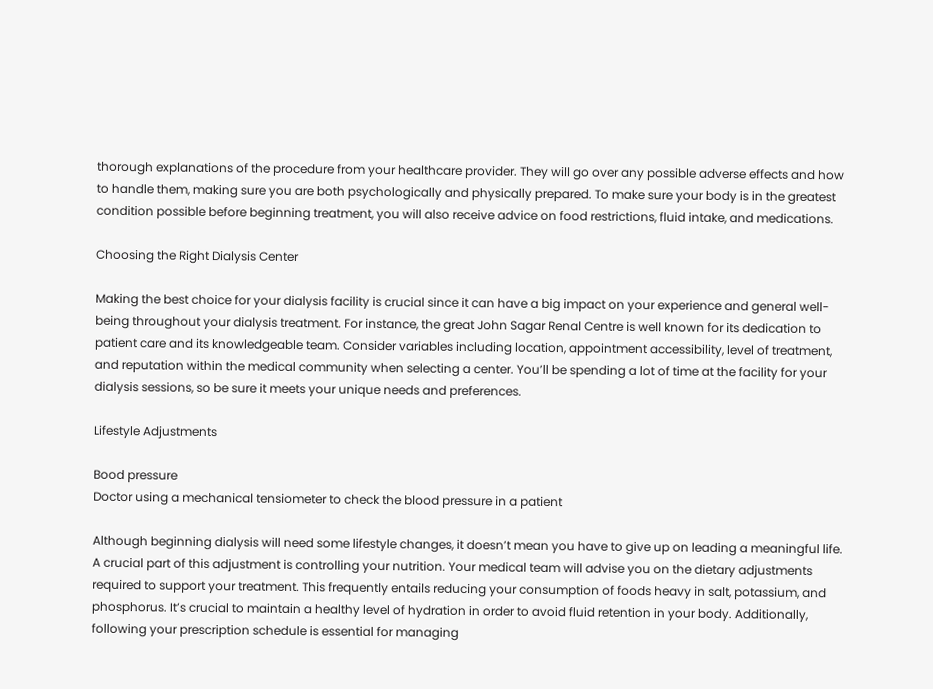thorough explanations of the procedure from your healthcare provider. They will go over any possible adverse effects and how to handle them, making sure you are both psychologically and physically prepared. To make sure your body is in the greatest condition possible before beginning treatment, you will also receive advice on food restrictions, fluid intake, and medications.

Choosing the Right Dialysis Center

Making the best choice for your dialysis facility is crucial since it can have a big impact on your experience and general well-being throughout your dialysis treatment. For instance, the great John Sagar Renal Centre is well known for its dedication to patient care and its knowledgeable team. Consider variables including location, appointment accessibility, level of treatment, and reputation within the medical community when selecting a center. You’ll be spending a lot of time at the facility for your dialysis sessions, so be sure it meets your unique needs and preferences.

Lifestyle Adjustments

Bood pressure
Doctor using a mechanical tensiometer to check the blood pressure in a patient

Although beginning dialysis will need some lifestyle changes, it doesn’t mean you have to give up on leading a meaningful life. A crucial part of this adjustment is controlling your nutrition. Your medical team will advise you on the dietary adjustments required to support your treatment. This frequently entails reducing your consumption of foods heavy in salt, potassium, and phosphorus. It’s crucial to maintain a healthy level of hydration in order to avoid fluid retention in your body. Additionally, following your prescription schedule is essential for managing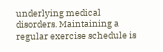underlying medical disorders. Maintaining a regular exercise schedule is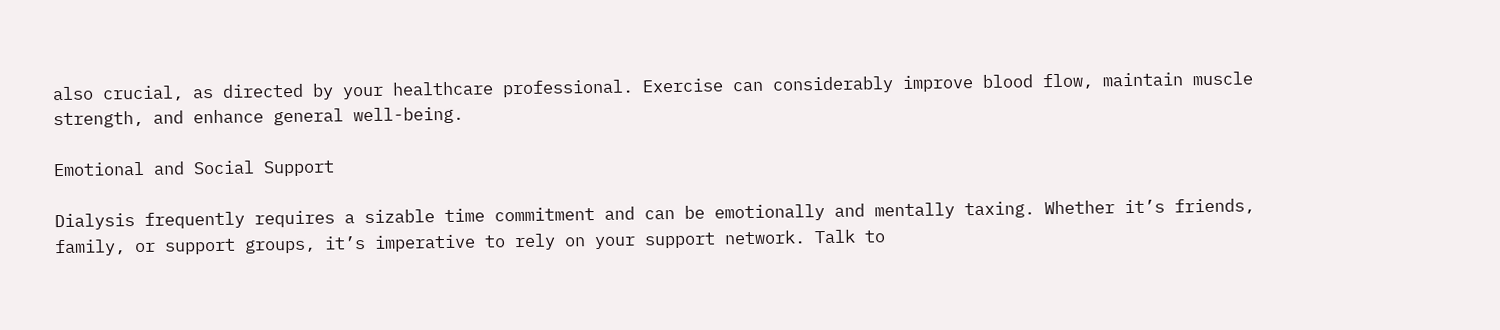also crucial, as directed by your healthcare professional. Exercise can considerably improve blood flow, maintain muscle strength, and enhance general well-being.

Emotional and Social Support

Dialysis frequently requires a sizable time commitment and can be emotionally and mentally taxing. Whether it’s friends, family, or support groups, it’s imperative to rely on your support network. Talk to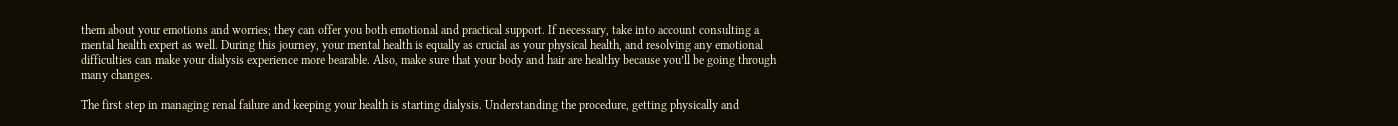them about your emotions and worries; they can offer you both emotional and practical support. If necessary, take into account consulting a mental health expert as well. During this journey, your mental health is equally as crucial as your physical health, and resolving any emotional difficulties can make your dialysis experience more bearable. Also, make sure that your body and hair are healthy because you’ll be going through many changes.

The first step in managing renal failure and keeping your health is starting dialysis. Understanding the procedure, getting physically and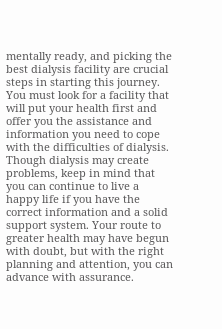mentally ready, and picking the best dialysis facility are crucial steps in starting this journey. You must look for a facility that will put your health first and offer you the assistance and information you need to cope with the difficulties of dialysis. Though dialysis may create problems, keep in mind that you can continue to live a happy life if you have the correct information and a solid support system. Your route to greater health may have begun with doubt, but with the right planning and attention, you can advance with assurance.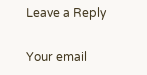Leave a Reply

Your email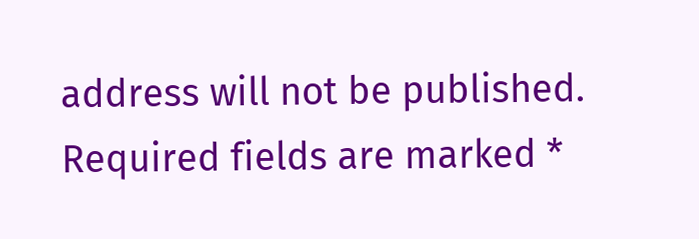address will not be published. Required fields are marked *